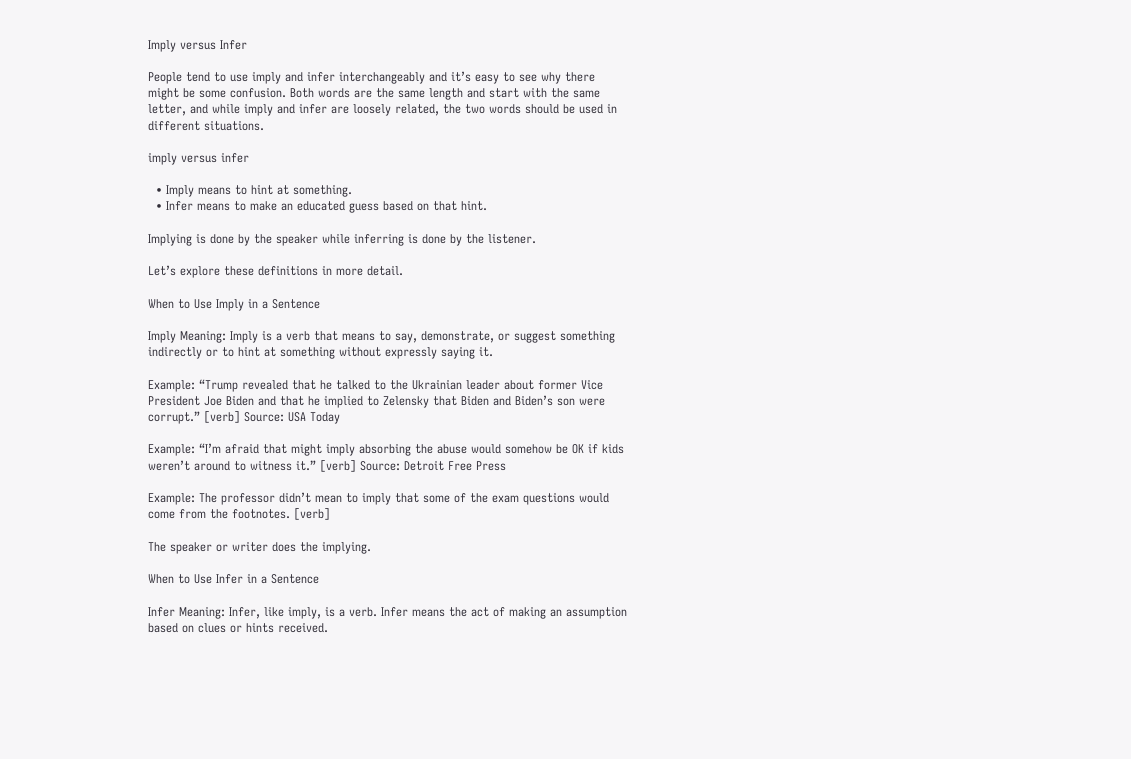Imply versus Infer

People tend to use imply and infer interchangeably and it’s easy to see why there might be some confusion. Both words are the same length and start with the same letter, and while imply and infer are loosely related, the two words should be used in different situations.

imply versus infer

  • Imply means to hint at something.
  • Infer means to make an educated guess based on that hint.

Implying is done by the speaker while inferring is done by the listener.

Let’s explore these definitions in more detail.

When to Use Imply in a Sentence

Imply Meaning: Imply is a verb that means to say, demonstrate, or suggest something indirectly or to hint at something without expressly saying it.

Example: “Trump revealed that he talked to the Ukrainian leader about former Vice President Joe Biden and that he implied to Zelensky that Biden and Biden’s son were corrupt.” [verb] Source: USA Today

Example: “I’m afraid that might imply absorbing the abuse would somehow be OK if kids weren’t around to witness it.” [verb] Source: Detroit Free Press

Example: The professor didn’t mean to imply that some of the exam questions would come from the footnotes. [verb]

The speaker or writer does the implying.

When to Use Infer in a Sentence

Infer Meaning: Infer, like imply, is a verb. Infer means the act of making an assumption based on clues or hints received.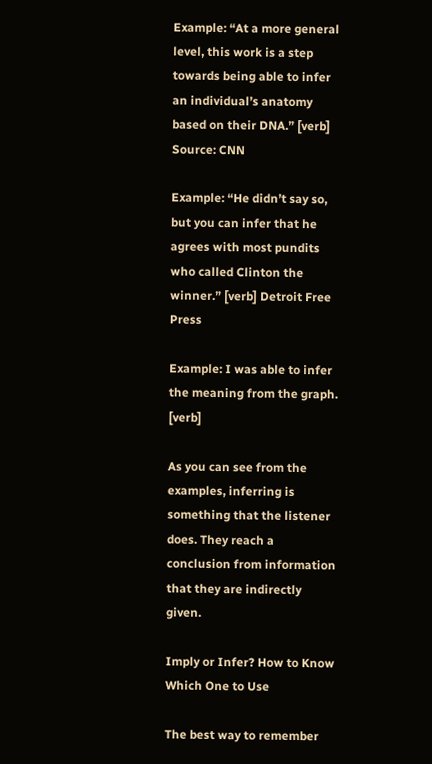Example: “At a more general level, this work is a step towards being able to infer an individual’s anatomy based on their DNA.” [verb] Source: CNN

Example: “He didn’t say so, but you can infer that he agrees with most pundits who called Clinton the winner.” [verb] Detroit Free Press

Example: I was able to infer the meaning from the graph. [verb]

As you can see from the examples, inferring is something that the listener does. They reach a conclusion from information that they are indirectly given.

Imply or Infer? How to Know Which One to Use

The best way to remember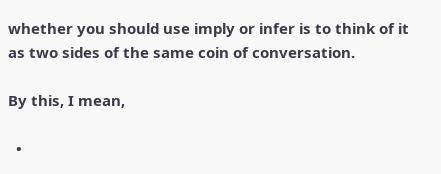whether you should use imply or infer is to think of it as two sides of the same coin of conversation.

By this, I mean,

  •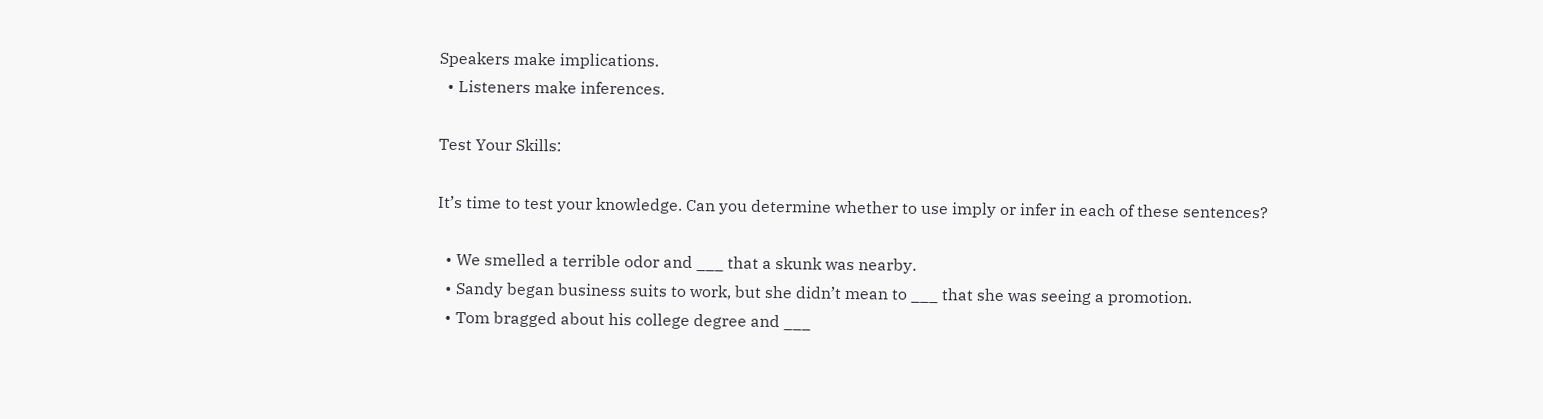Speakers make implications.
  • Listeners make inferences.

Test Your Skills:

It’s time to test your knowledge. Can you determine whether to use imply or infer in each of these sentences?

  • We smelled a terrible odor and ___ that a skunk was nearby.
  • Sandy began business suits to work, but she didn’t mean to ___ that she was seeing a promotion.
  • Tom bragged about his college degree and ___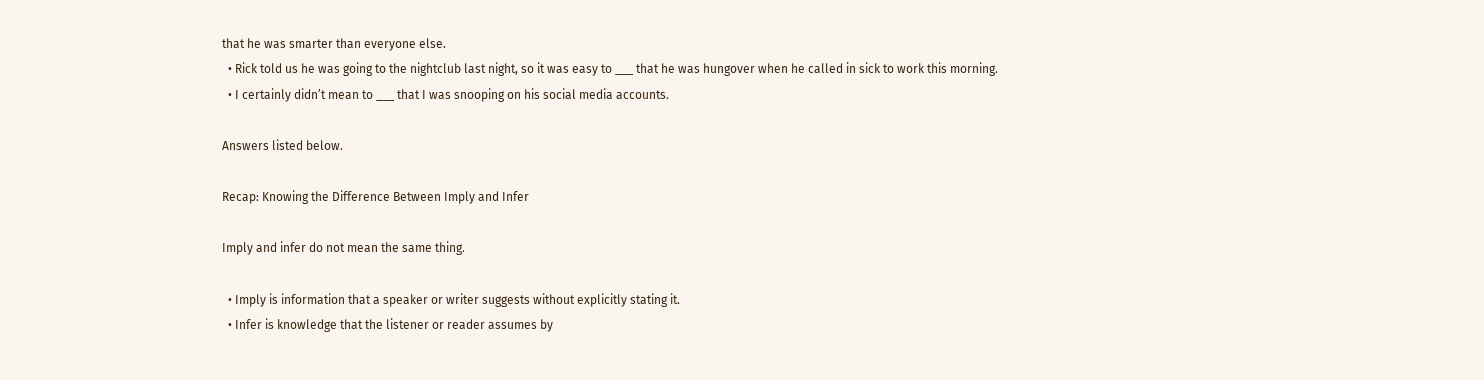that he was smarter than everyone else.
  • Rick told us he was going to the nightclub last night, so it was easy to ___ that he was hungover when he called in sick to work this morning.
  • I certainly didn’t mean to ___ that I was snooping on his social media accounts.

Answers listed below.

Recap: Knowing the Difference Between Imply and Infer

Imply and infer do not mean the same thing.

  • Imply is information that a speaker or writer suggests without explicitly stating it.
  • Infer is knowledge that the listener or reader assumes by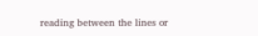reading between the lines or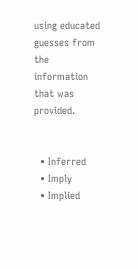using educated guesses from the information that was provided.


  • Inferred
  • Imply
  • Implied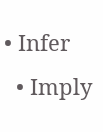• Infer
  • Imply